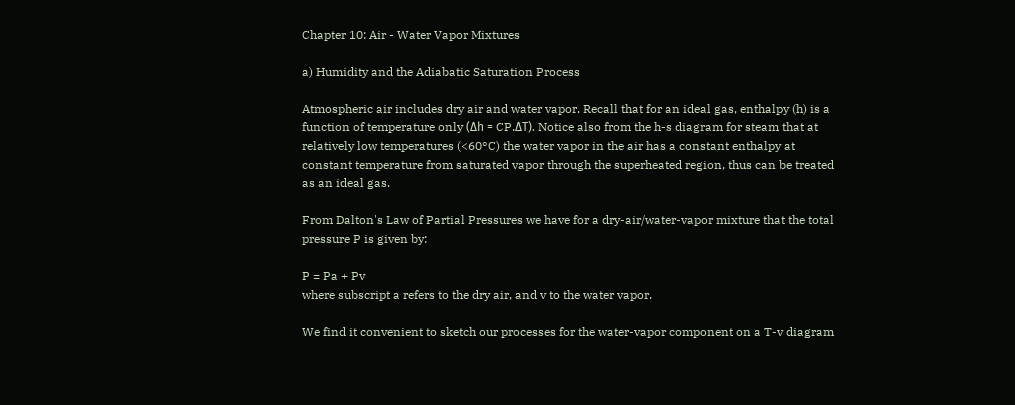Chapter 10: Air - Water Vapor Mixtures

a) Humidity and the Adiabatic Saturation Process

Atmospheric air includes dry air and water vapor. Recall that for an ideal gas, enthalpy (h) is a function of temperature only (Δh = CP.ΔT). Notice also from the h-s diagram for steam that at relatively low temperatures (<60°C) the water vapor in the air has a constant enthalpy at constant temperature from saturated vapor through the superheated region, thus can be treated as an ideal gas.

From Dalton's Law of Partial Pressures we have for a dry-air/water-vapor mixture that the total pressure P is given by:

P = Pa + Pv
where subscript a refers to the dry air, and v to the water vapor.

We find it convenient to sketch our processes for the water-vapor component on a T-v diagram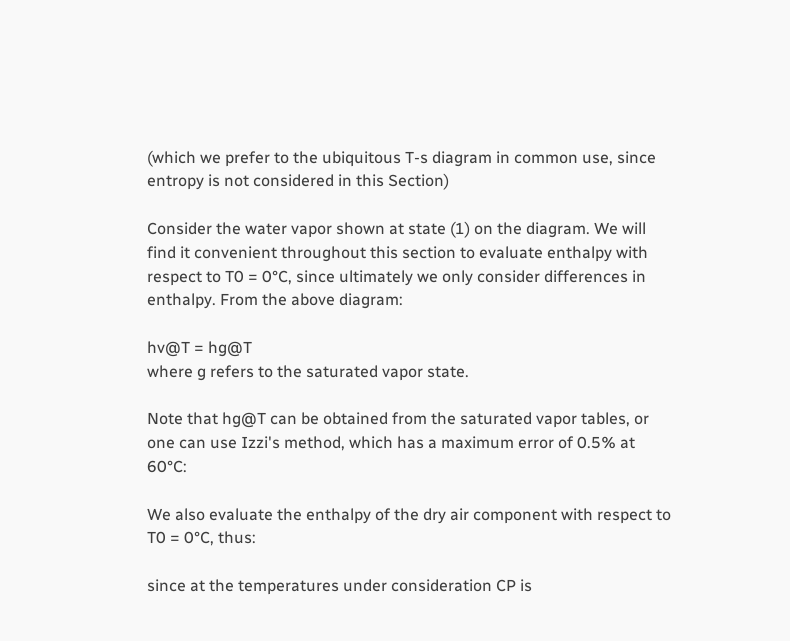(which we prefer to the ubiquitous T-s diagram in common use, since entropy is not considered in this Section)

Consider the water vapor shown at state (1) on the diagram. We will find it convenient throughout this section to evaluate enthalpy with respect to T0 = 0°C, since ultimately we only consider differences in enthalpy. From the above diagram:

hv@T = hg@T
where g refers to the saturated vapor state.

Note that hg@T can be obtained from the saturated vapor tables, or one can use Izzi's method, which has a maximum error of 0.5% at 60°C:

We also evaluate the enthalpy of the dry air component with respect to T0 = 0°C, thus:

since at the temperatures under consideration CP is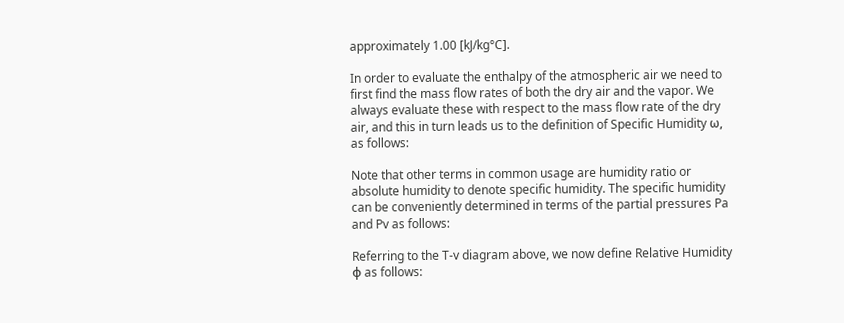approximately 1.00 [kJ/kg°C].

In order to evaluate the enthalpy of the atmospheric air we need to first find the mass flow rates of both the dry air and the vapor. We always evaluate these with respect to the mass flow rate of the dry air, and this in turn leads us to the definition of Specific Humidity ω, as follows:

Note that other terms in common usage are humidity ratio or absolute humidity to denote specific humidity. The specific humidity can be conveniently determined in terms of the partial pressures Pa and Pv as follows:

Referring to the T-v diagram above, we now define Relative Humidity φ as follows: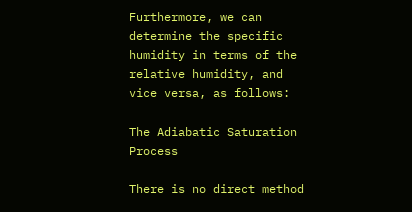Furthermore, we can determine the specific humidity in terms of the relative humidity, and vice versa, as follows:

The Adiabatic Saturation Process

There is no direct method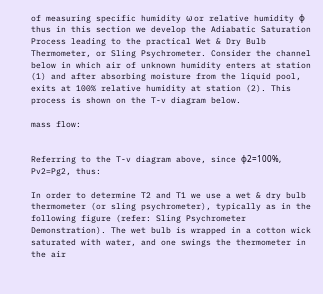of measuring specific humidity ω or relative humidity φ thus in this section we develop the Adiabatic Saturation Process leading to the practical Wet & Dry Bulb Thermometer, or Sling Psychrometer. Consider the channel below in which air of unknown humidity enters at station (1) and after absorbing moisture from the liquid pool, exits at 100% relative humidity at station (2). This process is shown on the T-v diagram below.

mass flow:


Referring to the T-v diagram above, since φ2=100%, Pv2=Pg2, thus:

In order to determine T2 and T1 we use a wet & dry bulb thermometer (or sling psychrometer), typically as in the following figure (refer: Sling Psychrometer Demonstration). The wet bulb is wrapped in a cotton wick saturated with water, and one swings the thermometer in the air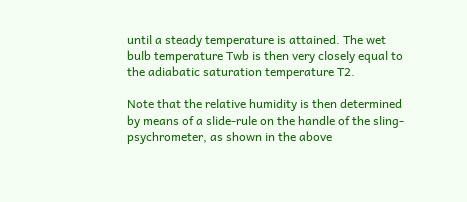until a steady temperature is attained. The wet bulb temperature Twb is then very closely equal to the adiabatic saturation temperature T2.

Note that the relative humidity is then determined by means of a slide-rule on the handle of the sling-psychrometer, as shown in the above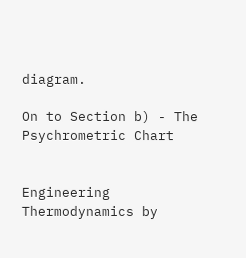diagram.

On to Section b) - The Psychrometric Chart


Engineering Thermodynamics by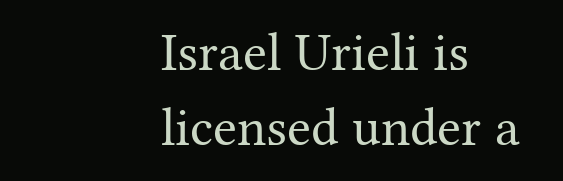Israel Urieli is licensed under a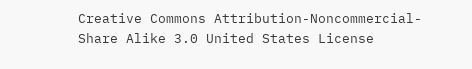Creative Commons Attribution-Noncommercial-Share Alike 3.0 United States License